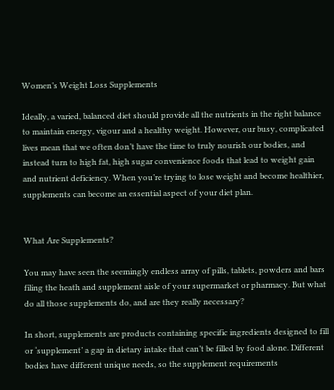Women’s Weight Loss Supplements

Ideally, a varied, balanced diet should provide all the nutrients in the right balance to maintain energy, vigour and a healthy weight. However, our busy, complicated lives mean that we often don’t have the time to truly nourish our bodies, and instead turn to high fat, high sugar convenience foods that lead to weight gain and nutrient deficiency. When you’re trying to lose weight and become healthier, supplements can become an essential aspect of your diet plan.


What Are Supplements?

You may have seen the seemingly endless array of pills, tablets, powders and bars filing the heath and supplement aisle of your supermarket or pharmacy. But what do all those supplements do, and are they really necessary?

In short, supplements are products containing specific ingredients designed to fill or ‘supplement’ a gap in dietary intake that can’t be filled by food alone. Different bodies have different unique needs, so the supplement requirements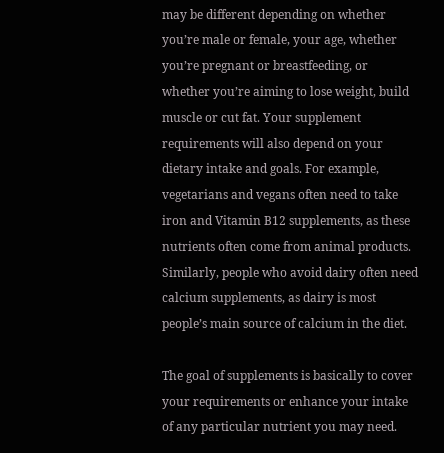may be different depending on whether you’re male or female, your age, whether you’re pregnant or breastfeeding, or whether you’re aiming to lose weight, build muscle or cut fat. Your supplement requirements will also depend on your dietary intake and goals. For example, vegetarians and vegans often need to take iron and Vitamin B12 supplements, as these nutrients often come from animal products. Similarly, people who avoid dairy often need calcium supplements, as dairy is most people’s main source of calcium in the diet.

The goal of supplements is basically to cover your requirements or enhance your intake of any particular nutrient you may need.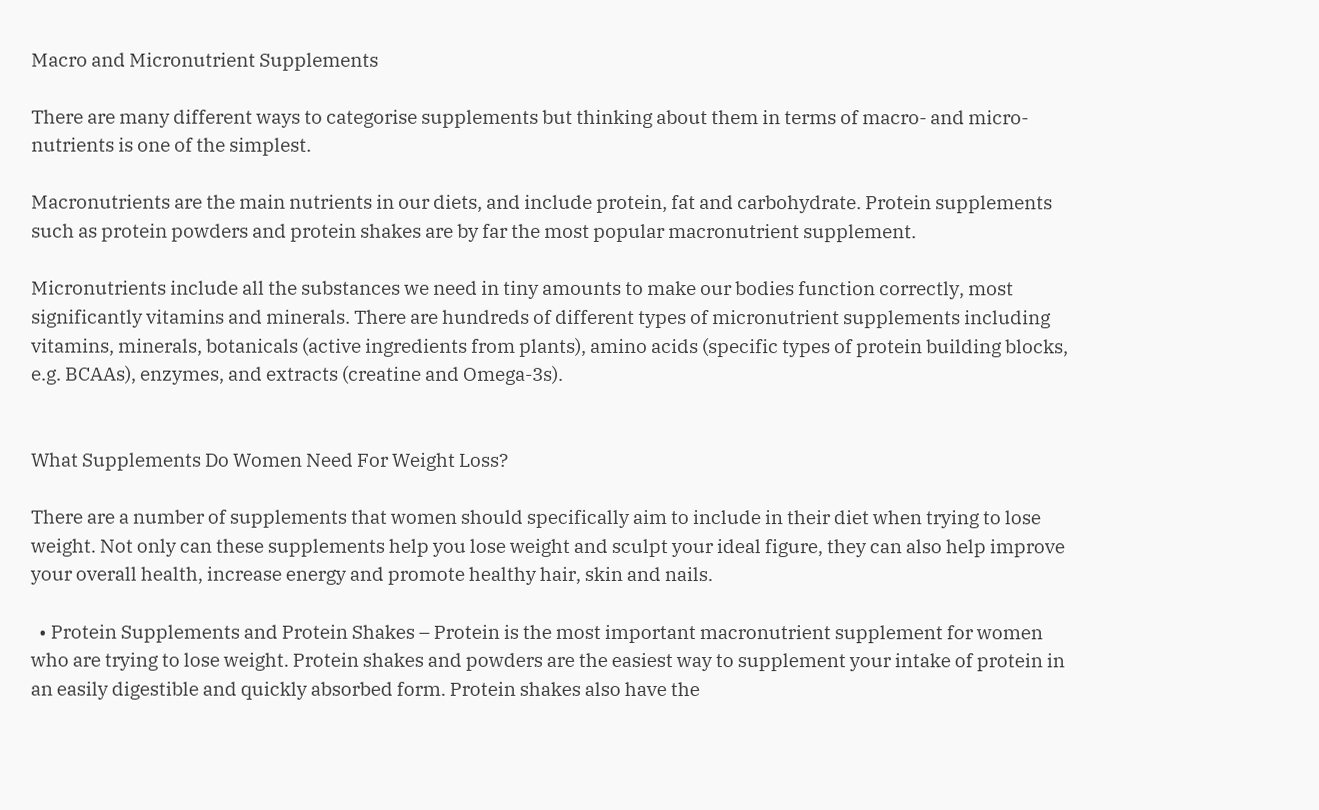Macro and Micronutrient Supplements

There are many different ways to categorise supplements but thinking about them in terms of macro- and micro-nutrients is one of the simplest.

Macronutrients are the main nutrients in our diets, and include protein, fat and carbohydrate. Protein supplements such as protein powders and protein shakes are by far the most popular macronutrient supplement.

Micronutrients include all the substances we need in tiny amounts to make our bodies function correctly, most significantly vitamins and minerals. There are hundreds of different types of micronutrient supplements including vitamins, minerals, botanicals (active ingredients from plants), amino acids (specific types of protein building blocks, e.g. BCAAs), enzymes, and extracts (creatine and Omega-3s).


What Supplements Do Women Need For Weight Loss?

There are a number of supplements that women should specifically aim to include in their diet when trying to lose weight. Not only can these supplements help you lose weight and sculpt your ideal figure, they can also help improve your overall health, increase energy and promote healthy hair, skin and nails.

  • Protein Supplements and Protein Shakes – Protein is the most important macronutrient supplement for women who are trying to lose weight. Protein shakes and powders are the easiest way to supplement your intake of protein in an easily digestible and quickly absorbed form. Protein shakes also have the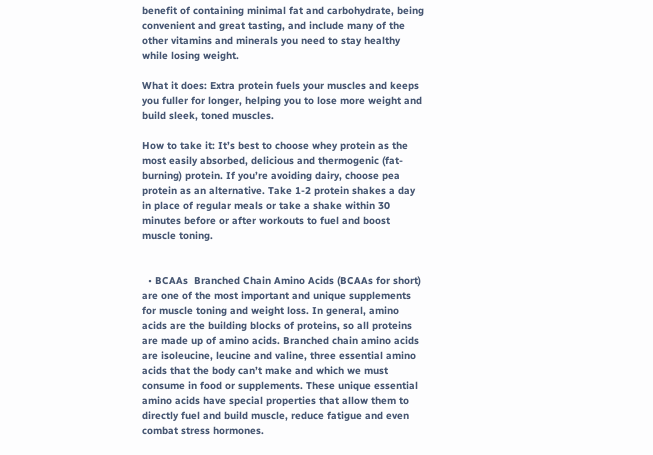benefit of containing minimal fat and carbohydrate, being convenient and great tasting, and include many of the other vitamins and minerals you need to stay healthy while losing weight.

What it does: Extra protein fuels your muscles and keeps you fuller for longer, helping you to lose more weight and build sleek, toned muscles.

How to take it: It’s best to choose whey protein as the most easily absorbed, delicious and thermogenic (fat-burning) protein. If you’re avoiding dairy, choose pea protein as an alternative. Take 1-2 protein shakes a day in place of regular meals or take a shake within 30 minutes before or after workouts to fuel and boost muscle toning.


  • BCAAs  Branched Chain Amino Acids (BCAAs for short) are one of the most important and unique supplements for muscle toning and weight loss. In general, amino acids are the building blocks of proteins, so all proteins are made up of amino acids. Branched chain amino acids are isoleucine, leucine and valine, three essential amino acids that the body can’t make and which we must consume in food or supplements. These unique essential amino acids have special properties that allow them to directly fuel and build muscle, reduce fatigue and even combat stress hormones.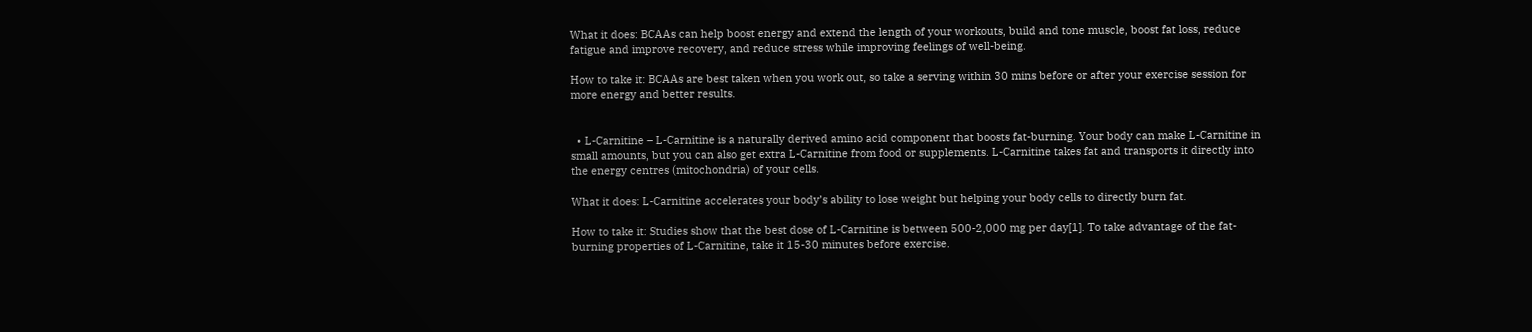What it does: BCAAs can help boost energy and extend the length of your workouts, build and tone muscle, boost fat loss, reduce fatigue and improve recovery, and reduce stress while improving feelings of well-being.

How to take it: BCAAs are best taken when you work out, so take a serving within 30 mins before or after your exercise session for more energy and better results.


  • L-Carnitine – L-Carnitine is a naturally derived amino acid component that boosts fat-burning. Your body can make L-Carnitine in small amounts, but you can also get extra L-Carnitine from food or supplements. L-Carnitine takes fat and transports it directly into the energy centres (mitochondria) of your cells.

What it does: L-Carnitine accelerates your body’s ability to lose weight but helping your body cells to directly burn fat.

How to take it: Studies show that the best dose of L-Carnitine is between 500-2,000 mg per day[1]. To take advantage of the fat-burning properties of L-Carnitine, take it 15-30 minutes before exercise.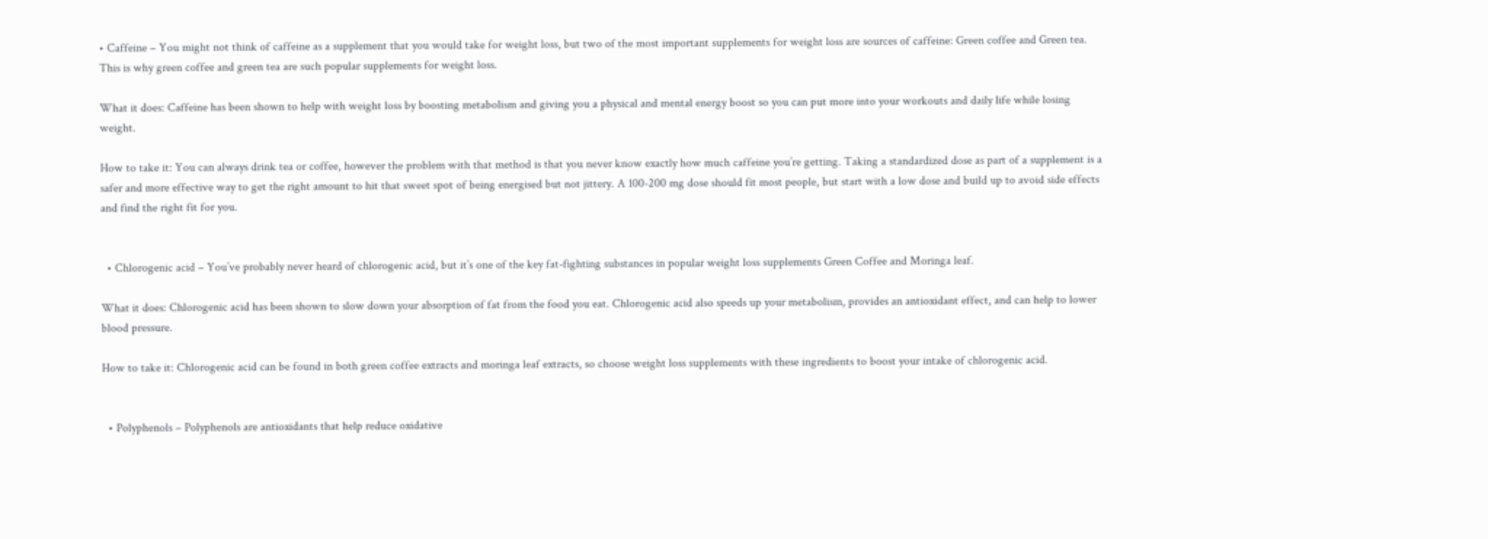• Caffeine – You might not think of caffeine as a supplement that you would take for weight loss, but two of the most important supplements for weight loss are sources of caffeine: Green coffee and Green tea. This is why green coffee and green tea are such popular supplements for weight loss.

What it does: Caffeine has been shown to help with weight loss by boosting metabolism and giving you a physical and mental energy boost so you can put more into your workouts and daily life while losing weight.

How to take it: You can always drink tea or coffee, however the problem with that method is that you never know exactly how much caffeine you’re getting. Taking a standardized dose as part of a supplement is a safer and more effective way to get the right amount to hit that sweet spot of being energised but not jittery. A 100-200 mg dose should fit most people, but start with a low dose and build up to avoid side effects and find the right fit for you.


  • Chlorogenic acid – You’ve probably never heard of chlorogenic acid, but it’s one of the key fat-fighting substances in popular weight loss supplements Green Coffee and Moringa leaf.

What it does: Chlorogenic acid has been shown to slow down your absorption of fat from the food you eat. Chlorogenic acid also speeds up your metabolism, provides an antioxidant effect, and can help to lower blood pressure.

How to take it: Chlorogenic acid can be found in both green coffee extracts and moringa leaf extracts, so choose weight loss supplements with these ingredients to boost your intake of chlorogenic acid.


  • Polyphenols – Polyphenols are antioxidants that help reduce oxidative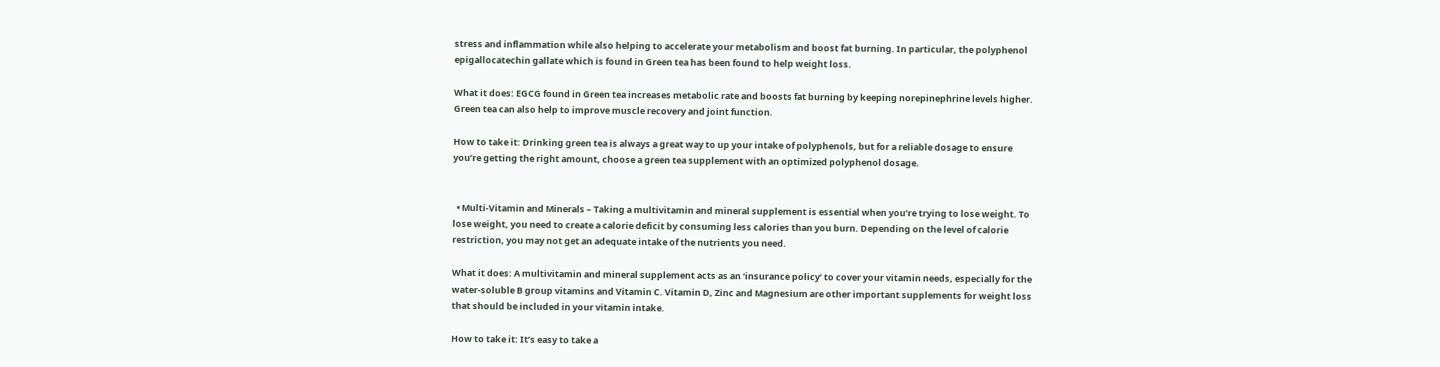stress and inflammation while also helping to accelerate your metabolism and boost fat burning. In particular, the polyphenol epigallocatechin gallate which is found in Green tea has been found to help weight loss.

What it does: EGCG found in Green tea increases metabolic rate and boosts fat burning by keeping norepinephrine levels higher. Green tea can also help to improve muscle recovery and joint function.

How to take it: Drinking green tea is always a great way to up your intake of polyphenols, but for a reliable dosage to ensure you’re getting the right amount, choose a green tea supplement with an optimized polyphenol dosage.


  • Multi-Vitamin and Minerals – Taking a multivitamin and mineral supplement is essential when you’re trying to lose weight. To lose weight, you need to create a calorie deficit by consuming less calories than you burn. Depending on the level of calorie restriction, you may not get an adequate intake of the nutrients you need.

What it does: A multivitamin and mineral supplement acts as an ‘insurance policy’ to cover your vitamin needs, especially for the water-soluble B group vitamins and Vitamin C. Vitamin D, Zinc and Magnesium are other important supplements for weight loss that should be included in your vitamin intake.

How to take it: It’s easy to take a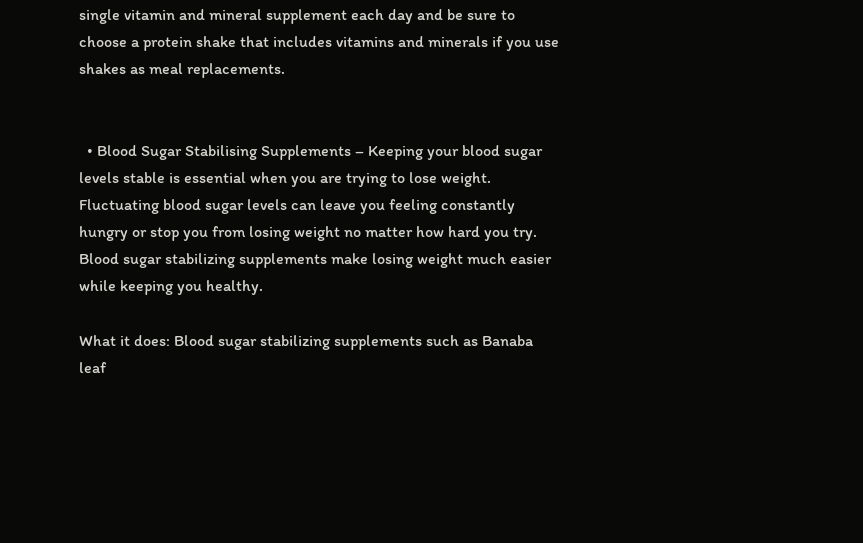single vitamin and mineral supplement each day and be sure to choose a protein shake that includes vitamins and minerals if you use shakes as meal replacements.


  • Blood Sugar Stabilising Supplements – Keeping your blood sugar levels stable is essential when you are trying to lose weight. Fluctuating blood sugar levels can leave you feeling constantly hungry or stop you from losing weight no matter how hard you try. Blood sugar stabilizing supplements make losing weight much easier while keeping you healthy.

What it does: Blood sugar stabilizing supplements such as Banaba leaf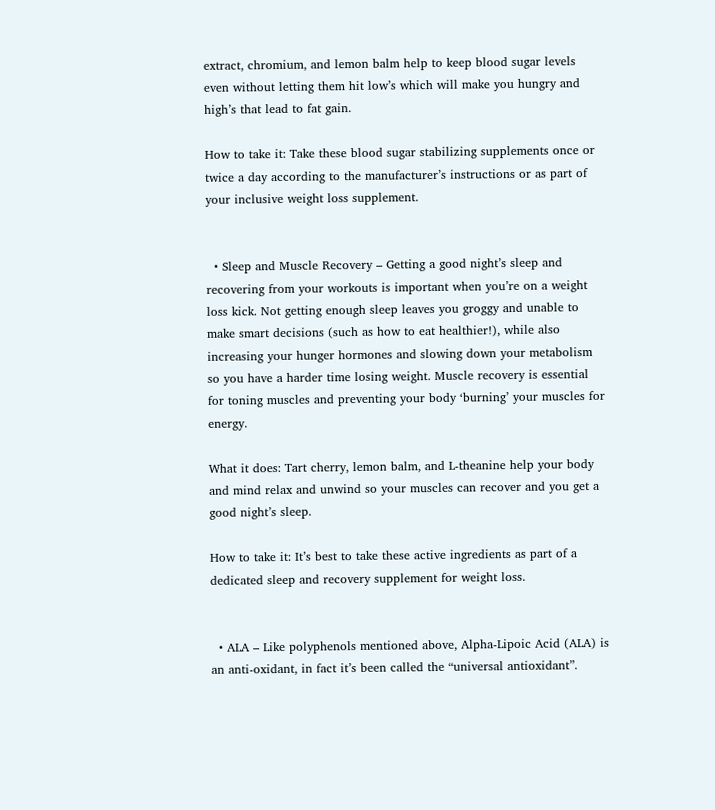extract, chromium, and lemon balm help to keep blood sugar levels even without letting them hit low’s which will make you hungry and high’s that lead to fat gain.

How to take it: Take these blood sugar stabilizing supplements once or twice a day according to the manufacturer’s instructions or as part of your inclusive weight loss supplement.


  • Sleep and Muscle Recovery – Getting a good night’s sleep and recovering from your workouts is important when you’re on a weight loss kick. Not getting enough sleep leaves you groggy and unable to make smart decisions (such as how to eat healthier!), while also increasing your hunger hormones and slowing down your metabolism so you have a harder time losing weight. Muscle recovery is essential for toning muscles and preventing your body ‘burning’ your muscles for energy.

What it does: Tart cherry, lemon balm, and L-theanine help your body and mind relax and unwind so your muscles can recover and you get a good night’s sleep.

How to take it: It’s best to take these active ingredients as part of a dedicated sleep and recovery supplement for weight loss.


  • ALA – Like polyphenols mentioned above, Alpha-Lipoic Acid (ALA) is an anti-oxidant, in fact it’s been called the “universal antioxidant”.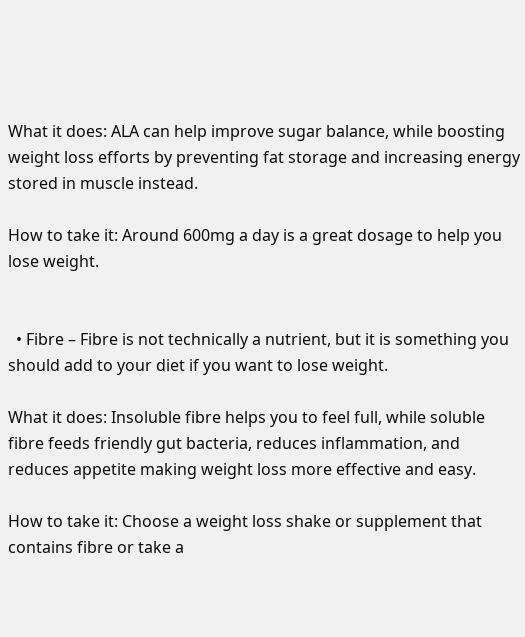What it does: ALA can help improve sugar balance, while boosting weight loss efforts by preventing fat storage and increasing energy stored in muscle instead.

How to take it: Around 600mg a day is a great dosage to help you lose weight.


  • Fibre – Fibre is not technically a nutrient, but it is something you should add to your diet if you want to lose weight.

What it does: Insoluble fibre helps you to feel full, while soluble fibre feeds friendly gut bacteria, reduces inflammation, and reduces appetite making weight loss more effective and easy.

How to take it: Choose a weight loss shake or supplement that contains fibre or take a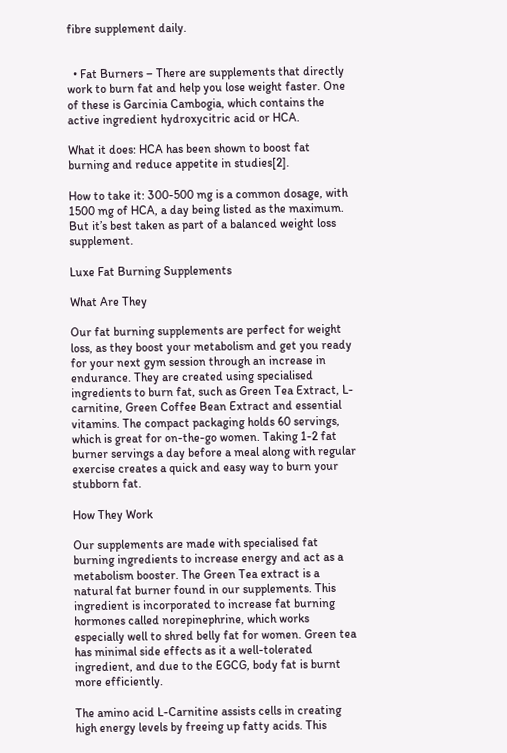fibre supplement daily.


  • Fat Burners – There are supplements that directly work to burn fat and help you lose weight faster. One of these is Garcinia Cambogia, which contains the active ingredient hydroxycitric acid or HCA.

What it does: HCA has been shown to boost fat burning and reduce appetite in studies[2].

How to take it: 300-500 mg is a common dosage, with 1500 mg of HCA, a day being listed as the maximum. But it’s best taken as part of a balanced weight loss supplement.

Luxe Fat Burning Supplements

What Are They

Our fat burning supplements are perfect for weight loss, as they boost your metabolism and get you ready for your next gym session through an increase in endurance. They are created using specialised ingredients to burn fat, such as Green Tea Extract, L-carnitine, Green Coffee Bean Extract and essential vitamins. The compact packaging holds 60 servings, which is great for on-the-go women. Taking 1-2 fat burner servings a day before a meal along with regular exercise creates a quick and easy way to burn your stubborn fat.

How They Work

Our supplements are made with specialised fat burning ingredients to increase energy and act as a metabolism booster. The Green Tea extract is a natural fat burner found in our supplements. This ingredient is incorporated to increase fat burning hormones called norepinephrine, which works especially well to shred belly fat for women. Green tea has minimal side effects as it a well-tolerated ingredient, and due to the EGCG, body fat is burnt more efficiently.

The amino acid L-Carnitine assists cells in creating high energy levels by freeing up fatty acids. This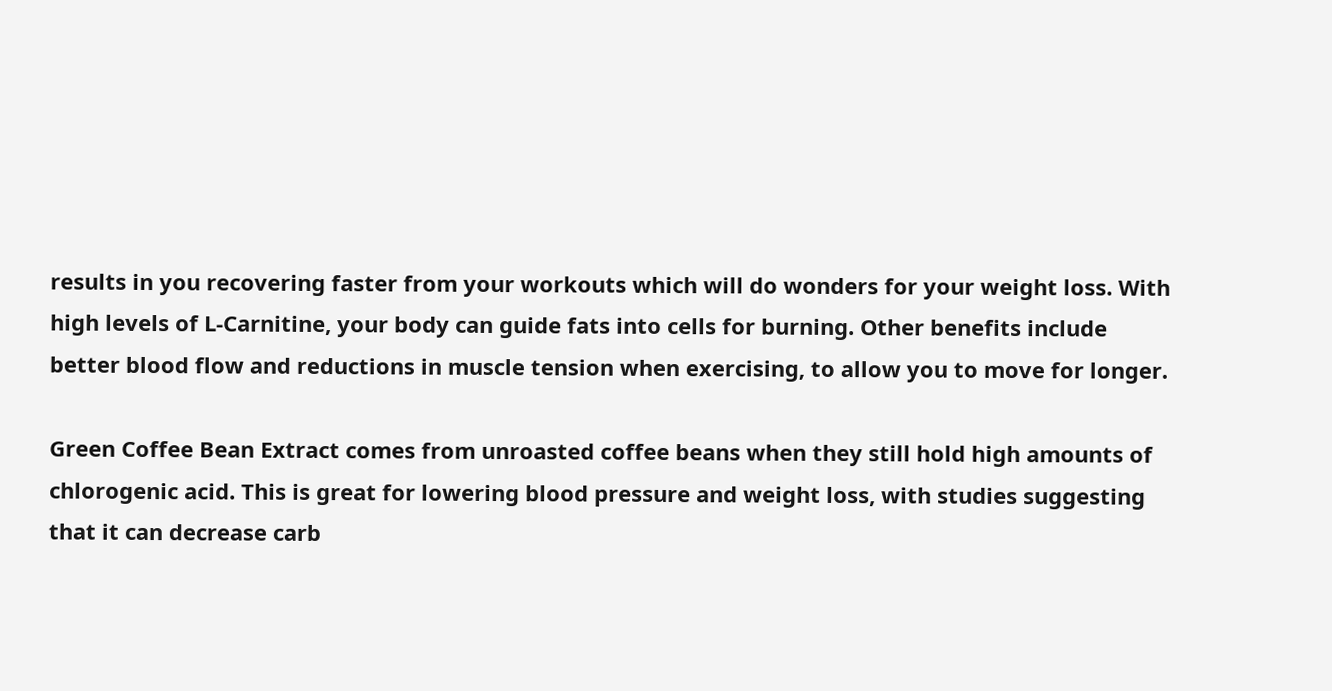results in you recovering faster from your workouts which will do wonders for your weight loss. With high levels of L-Carnitine, your body can guide fats into cells for burning. Other benefits include better blood flow and reductions in muscle tension when exercising, to allow you to move for longer.

Green Coffee Bean Extract comes from unroasted coffee beans when they still hold high amounts of chlorogenic acid. This is great for lowering blood pressure and weight loss, with studies suggesting that it can decrease carb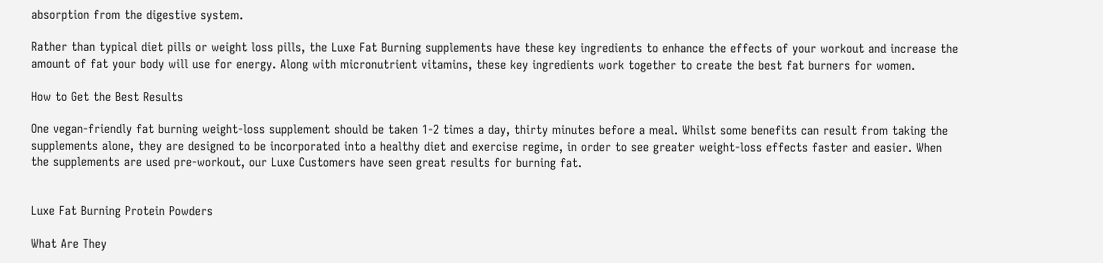absorption from the digestive system.

Rather than typical diet pills or weight loss pills, the Luxe Fat Burning supplements have these key ingredients to enhance the effects of your workout and increase the amount of fat your body will use for energy. Along with micronutrient vitamins, these key ingredients work together to create the best fat burners for women.

How to Get the Best Results

One vegan-friendly fat burning weight-loss supplement should be taken 1-2 times a day, thirty minutes before a meal. Whilst some benefits can result from taking the supplements alone, they are designed to be incorporated into a healthy diet and exercise regime, in order to see greater weight-loss effects faster and easier. When the supplements are used pre-workout, our Luxe Customers have seen great results for burning fat.


Luxe Fat Burning Protein Powders

What Are They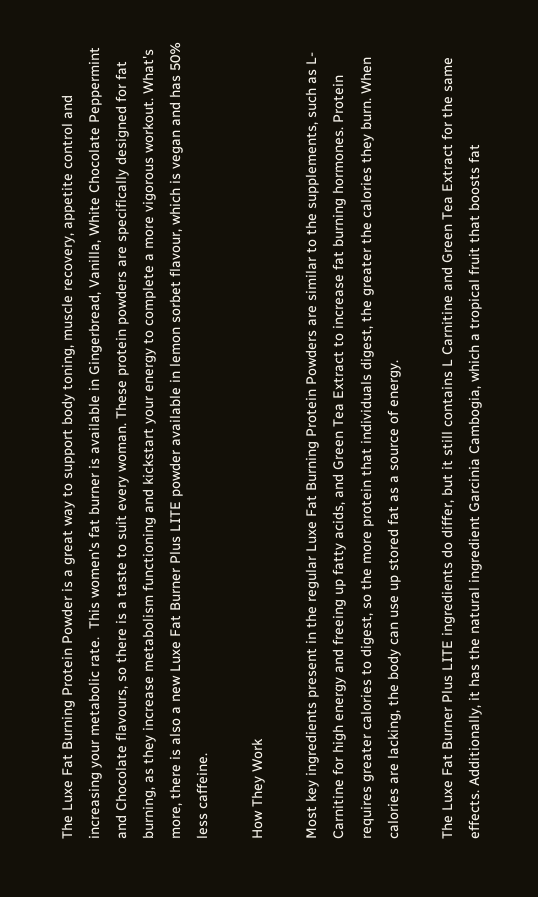The Luxe Fat Burning Protein Powder is a great way to support body toning, muscle recovery, appetite control and increasing your metabolic rate.  This women's fat burner is available in Gingerbread, Vanilla, White Chocolate Peppermint and Chocolate flavours, so there is a taste to suit every woman. These protein powders are specifically designed for fat burning, as they increase metabolism functioning and kickstart your energy to complete a more vigorous workout. What's more, there is also a new Luxe Fat Burner Plus LITE powder available in lemon sorbet flavour, which is vegan and has 50% less caffeine.

How They Work

Most key ingredients present in the regular Luxe Fat Burning Protein Powders are similar to the supplements, such as L-Carnitine for high energy and freeing up fatty acids, and Green Tea Extract to increase fat burning hormones. Protein requires greater calories to digest, so the more protein that individuals digest, the greater the calories they burn. When calories are lacking, the body can use up stored fat as a source of energy.

The Luxe Fat Burner Plus LITE ingredients do differ, but it still contains L Carnitine and Green Tea Extract for the same effects. Additionally, it has the natural ingredient Garcinia Cambogia, which a tropical fruit that boosts fat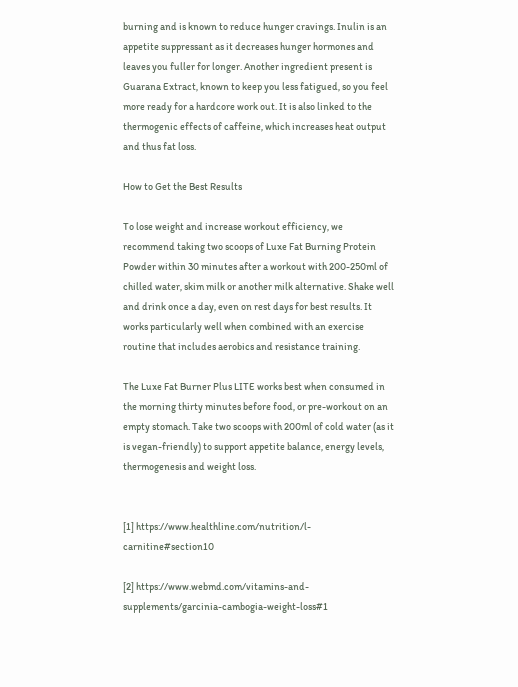burning and is known to reduce hunger cravings. Inulin is an appetite suppressant as it decreases hunger hormones and leaves you fuller for longer. Another ingredient present is Guarana Extract, known to keep you less fatigued, so you feel more ready for a hardcore work out. It is also linked to the thermogenic effects of caffeine, which increases heat output and thus fat loss.

How to Get the Best Results

To lose weight and increase workout efficiency, we recommend taking two scoops of Luxe Fat Burning Protein Powder within 30 minutes after a workout with 200-250ml of chilled water, skim milk or another milk alternative. Shake well and drink once a day, even on rest days for best results. It works particularly well when combined with an exercise routine that includes aerobics and resistance training.

The Luxe Fat Burner Plus LITE works best when consumed in the morning thirty minutes before food, or pre-workout on an empty stomach. Take two scoops with 200ml of cold water (as it is vegan-friendly) to support appetite balance, energy levels, thermogenesis and weight loss.


[1] https://www.healthline.com/nutrition/l-carnitine#section10

[2] https://www.webmd.com/vitamins-and-supplements/garcinia-cambogia-weight-loss#1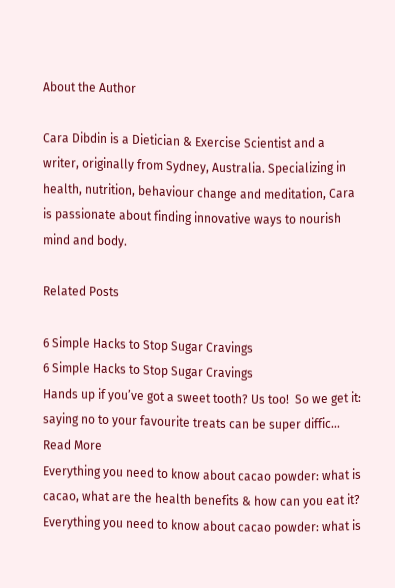About the Author

Cara Dibdin is a Dietician & Exercise Scientist and a writer, originally from Sydney, Australia. Specializing in health, nutrition, behaviour change and meditation, Cara is passionate about finding innovative ways to nourish mind and body.

Related Posts

6 Simple Hacks to Stop Sugar Cravings
6 Simple Hacks to Stop Sugar Cravings
Hands up if you’ve got a sweet tooth? Us too!  So we get it: saying no to your favourite treats can be super diffic...
Read More
Everything you need to know about cacao powder: what is cacao, what are the health benefits & how can you eat it?
Everything you need to know about cacao powder: what is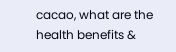cacao, what are the health benefits &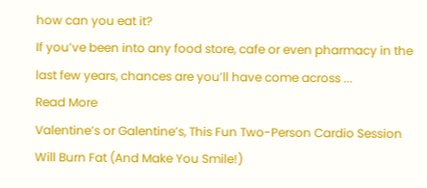how can you eat it?
If you’ve been into any food store, cafe or even pharmacy in the last few years, chances are you’ll have come across ...
Read More
Valentine’s or Galentine’s, This Fun Two-Person Cardio Session Will Burn Fat (And Make You Smile!)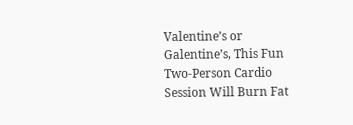Valentine’s or Galentine’s, This Fun Two-Person Cardio Session Will Burn Fat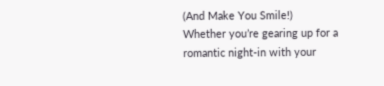(And Make You Smile!)
Whether you’re gearing up for a romantic night-in with your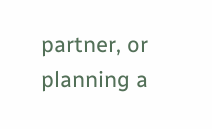partner, or planning a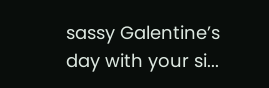sassy Galentine’s day with your si...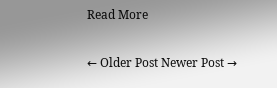Read More

← Older Post Newer Post →